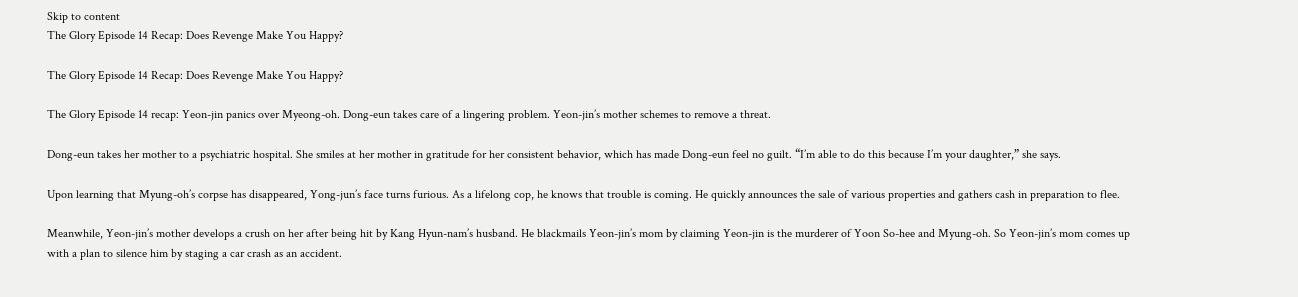Skip to content
The Glory Episode 14 Recap: Does Revenge Make You Happy?

The Glory Episode 14 Recap: Does Revenge Make You Happy?

The Glory Episode 14 recap: Yeon-jin panics over Myeong-oh. Dong-eun takes care of a lingering problem. Yeon-jin’s mother schemes to remove a threat.

Dong-eun takes her mother to a psychiatric hospital. She smiles at her mother in gratitude for her consistent behavior, which has made Dong-eun feel no guilt. “I’m able to do this because I’m your daughter,” she says.

Upon learning that Myung-oh’s corpse has disappeared, Yong-jun’s face turns furious. As a lifelong cop, he knows that trouble is coming. He quickly announces the sale of various properties and gathers cash in preparation to flee.

Meanwhile, Yeon-jin’s mother develops a crush on her after being hit by Kang Hyun-nam’s husband. He blackmails Yeon-jin’s mom by claiming Yeon-jin is the murderer of Yoon So-hee and Myung-oh. So Yeon-jin’s mom comes up with a plan to silence him by staging a car crash as an accident.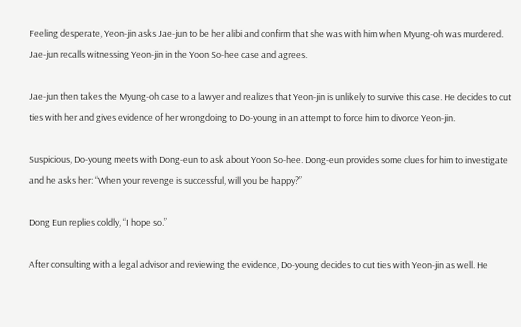Feeling desperate, Yeon-jin asks Jae-jun to be her alibi and confirm that she was with him when Myung-oh was murdered. Jae-jun recalls witnessing Yeon-jin in the Yoon So-hee case and agrees.

Jae-jun then takes the Myung-oh case to a lawyer and realizes that Yeon-jin is unlikely to survive this case. He decides to cut ties with her and gives evidence of her wrongdoing to Do-young in an attempt to force him to divorce Yeon-jin.

Suspicious, Do-young meets with Dong-eun to ask about Yoon So-hee. Dong-eun provides some clues for him to investigate and he asks her: “When your revenge is successful, will you be happy?”

Dong Eun replies coldly, “I hope so.”

After consulting with a legal advisor and reviewing the evidence, Do-young decides to cut ties with Yeon-jin as well. He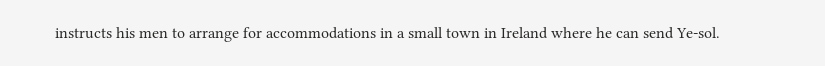instructs his men to arrange for accommodations in a small town in Ireland where he can send Ye-sol.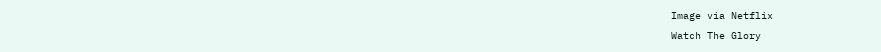Image via Netflix
Watch The Glory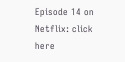Episode 14 on Netflix: click here